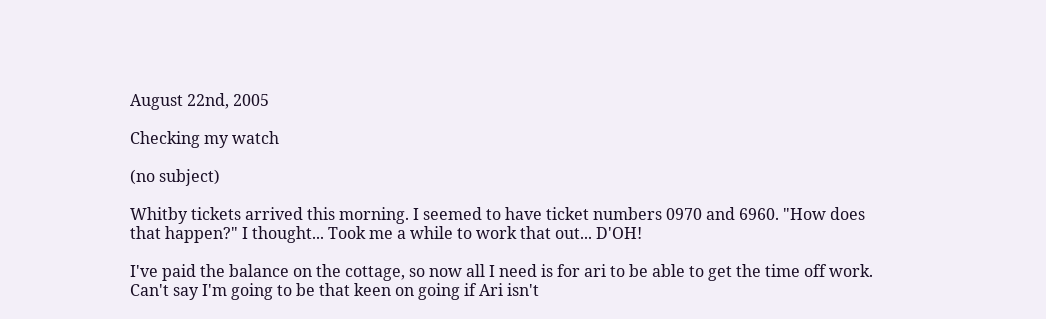August 22nd, 2005

Checking my watch

(no subject)

Whitby tickets arrived this morning. I seemed to have ticket numbers 0970 and 6960. "How does that happen?" I thought... Took me a while to work that out... D'OH!

I've paid the balance on the cottage, so now all I need is for ari to be able to get the time off work. Can't say I'm going to be that keen on going if Ari isn't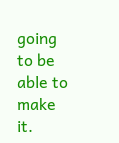going to be able to make it.